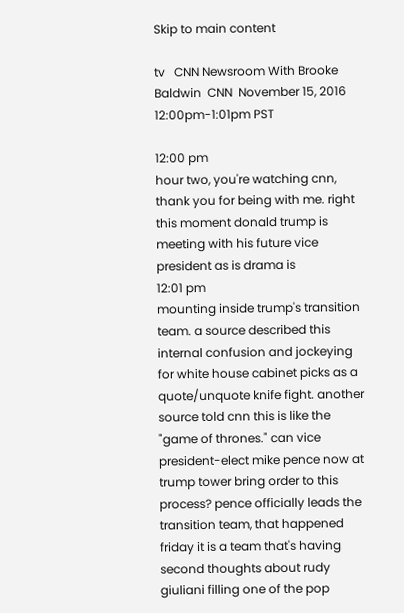Skip to main content

tv   CNN Newsroom With Brooke Baldwin  CNN  November 15, 2016 12:00pm-1:01pm PST

12:00 pm
hour two, you're watching cnn, thank you for being with me. right this moment donald trump is meeting with his future vice president as is drama is
12:01 pm
mounting inside trump's transition team. a source described this internal confusion and jockeying for white house cabinet picks as a quote/unquote knife fight. another source told cnn this is like the "game of thrones." can vice president-elect mike pence now at trump tower bring order to this process? pence officially leads the transition team, that happened friday it is a team that's having second thoughts about rudy giuliani filling one of the pop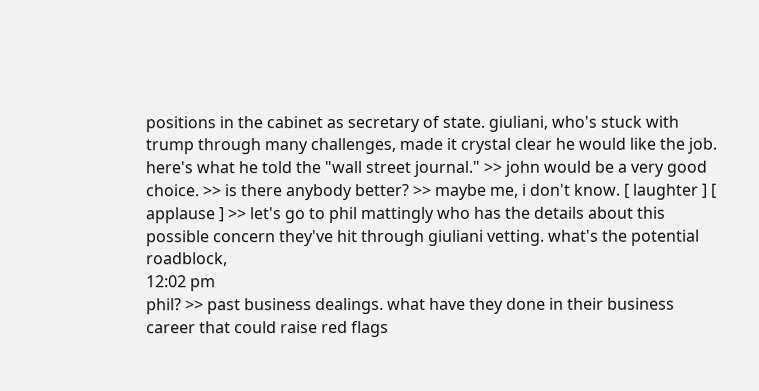positions in the cabinet as secretary of state. giuliani, who's stuck with trump through many challenges, made it crystal clear he would like the job. here's what he told the "wall street journal." >> john would be a very good choice. >> is there anybody better? >> maybe me, i don't know. [ laughter ] [ applause ] >> let's go to phil mattingly who has the details about this possible concern they've hit through giuliani vetting. what's the potential roadblock,
12:02 pm
phil? >> past business dealings. what have they done in their business career that could raise red flags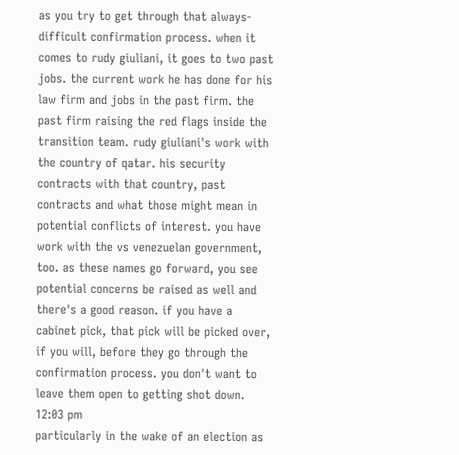as you try to get through that always-difficult confirmation process. when it comes to rudy giuliani, it goes to two past jobs. the current work he has done for his law firm and jobs in the past firm. the past firm raising the red flags inside the transition team. rudy giuliani's work with the country of qatar. his security contracts with that country, past contracts and what those might mean in potential conflicts of interest. you have work with the vs venezuelan government, too. as these names go forward, you see potential concerns be raised as well and there's a good reason. if you have a cabinet pick, that pick will be picked over, if you will, before they go through the confirmation process. you don't want to leave them open to getting shot down.
12:03 pm
particularly in the wake of an election as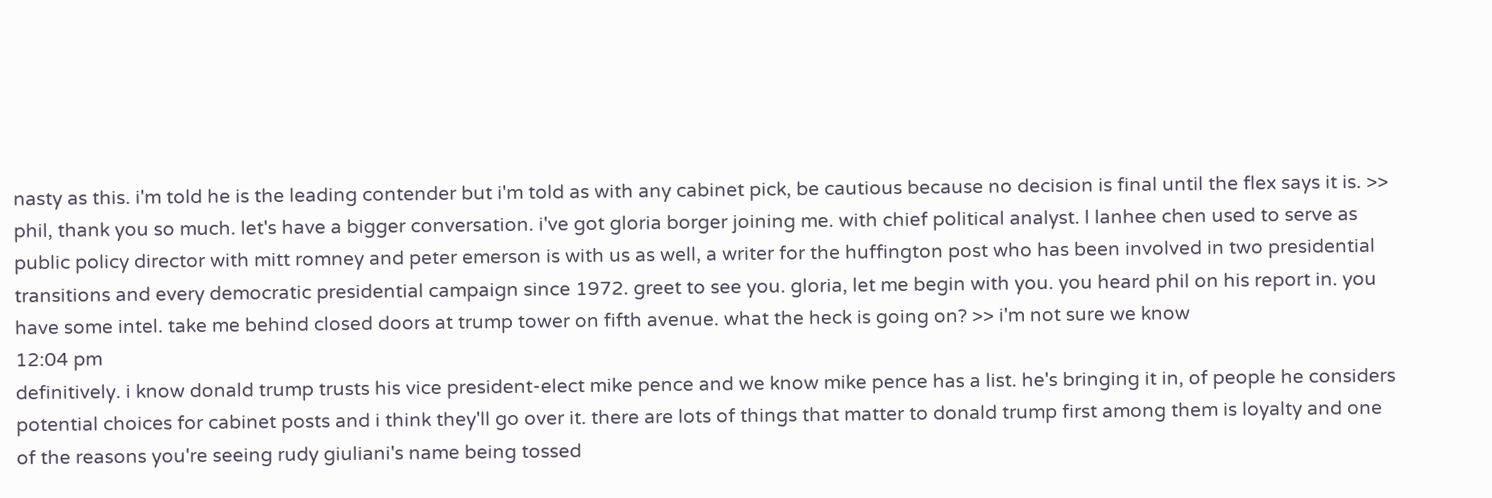nasty as this. i'm told he is the leading contender but i'm told as with any cabinet pick, be cautious because no decision is final until the flex says it is. >> phil, thank you so much. let's have a bigger conversation. i've got gloria borger joining me. with chief political analyst. l lanhee chen used to serve as public policy director with mitt romney and peter emerson is with us as well, a writer for the huffington post who has been involved in two presidential transitions and every democratic presidential campaign since 1972. greet to see you. gloria, let me begin with you. you heard phil on his report in. you have some intel. take me behind closed doors at trump tower on fifth avenue. what the heck is going on? >> i'm not sure we know
12:04 pm
definitively. i know donald trump trusts his vice president-elect mike pence and we know mike pence has a list. he's bringing it in, of people he considers potential choices for cabinet posts and i think they'll go over it. there are lots of things that matter to donald trump first among them is loyalty and one of the reasons you're seeing rudy giuliani's name being tossed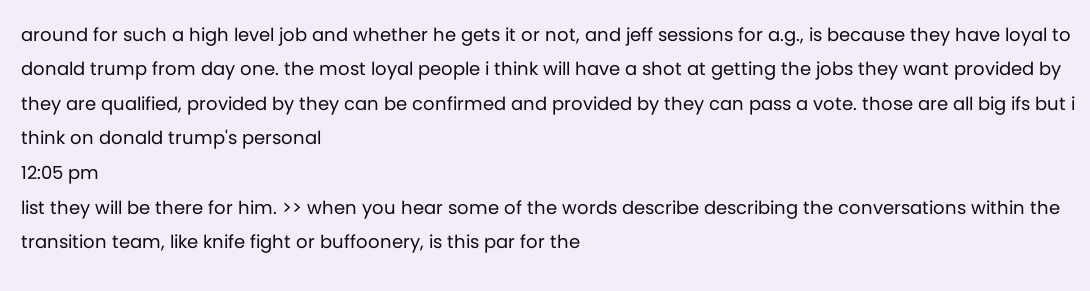around for such a high level job and whether he gets it or not, and jeff sessions for a.g., is because they have loyal to donald trump from day one. the most loyal people i think will have a shot at getting the jobs they want provided by they are qualified, provided by they can be confirmed and provided by they can pass a vote. those are all big ifs but i think on donald trump's personal
12:05 pm
list they will be there for him. >> when you hear some of the words describe describing the conversations within the transition team, like knife fight or buffoonery, is this par for the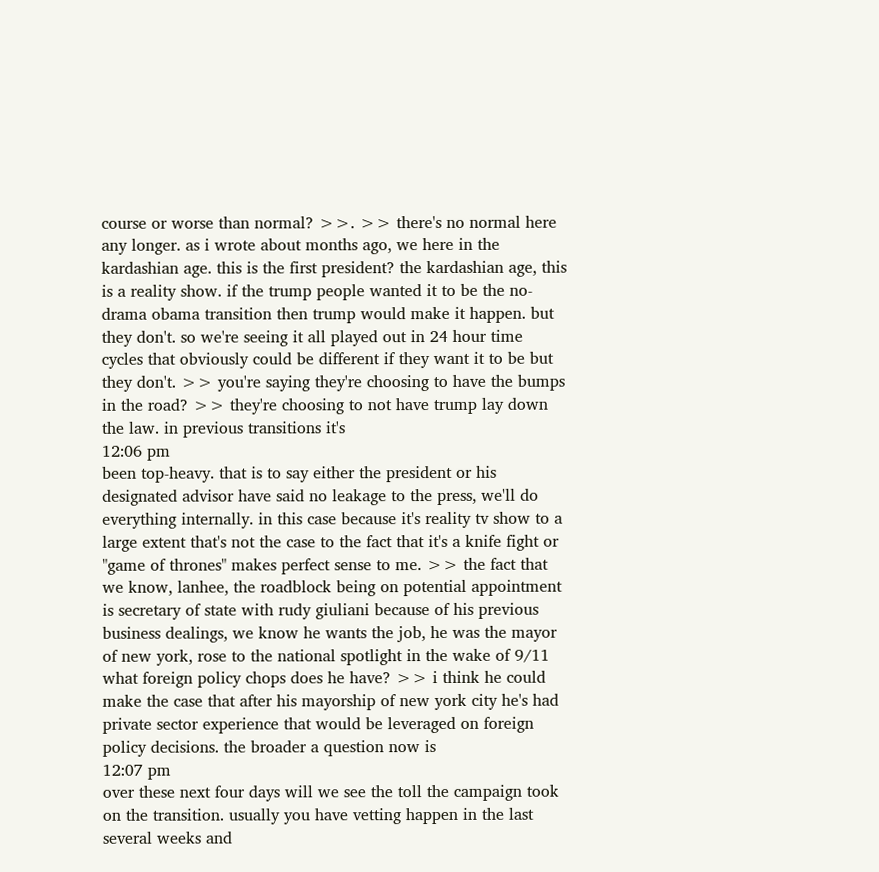course or worse than normal? >>. >> there's no normal here any longer. as i wrote about months ago, we here in the kardashian age. this is the first president? the kardashian age, this is a reality show. if the trump people wanted it to be the no-drama obama transition then trump would make it happen. but they don't. so we're seeing it all played out in 24 hour time cycles that obviously could be different if they want it to be but they don't. >> you're saying they're choosing to have the bumps in the road? >> they're choosing to not have trump lay down the law. in previous transitions it's
12:06 pm
been top-heavy. that is to say either the president or his designated advisor have said no leakage to the press, we'll do everything internally. in this case because it's reality tv show to a large extent that's not the case to the fact that it's a knife fight or "game of thrones" makes perfect sense to me. >> the fact that we know, lanhee, the roadblock being on potential appointment is secretary of state with rudy giuliani because of his previous business dealings, we know he wants the job, he was the mayor of new york, rose to the national spotlight in the wake of 9/11 what foreign policy chops does he have? >> i think he could make the case that after his mayorship of new york city he's had private sector experience that would be leveraged on foreign policy decisions. the broader a question now is
12:07 pm
over these next four days will we see the toll the campaign took on the transition. usually you have vetting happen in the last several weeks and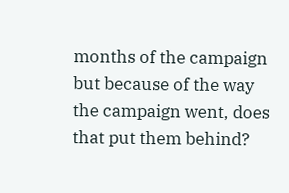months of the campaign but because of the way the campaign went, does that put them behind?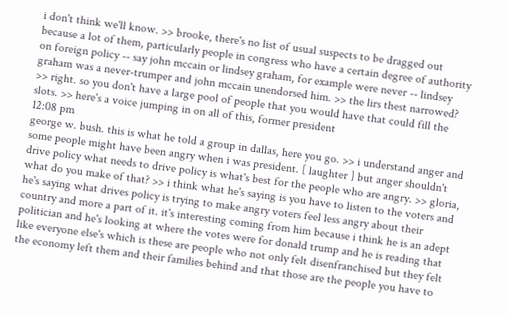i don't think we'll know. >> brooke, there's no list of usual suspects to be dragged out because a lot of them, particularly people in congress who have a certain degree of authority on foreign policy -- say john mccain or lindsey graham, for example were never -- lindsey graham was a never-trumper and john mccain unendorsed him. >> the lirs thest narrowed? >> right. so you don't have a large pool of people that you would have that could fill the slots. >> here's a voice jumping in on all of this, former president
12:08 pm
george w. bush. this is what he told a group in dallas, here you go. >> i understand anger and some people might have been angry when i was president. [ laughter ] but anger shouldn't drive policy what needs to drive policy is what's best for the people who are angry. >> gloria, what do you make of that? >> i think what he's saying is you have to listen to the voters and he's saying what drives policy is trying to make angry voters feel less angry about their country and more a part of it. it's interesting coming from him because i think he is an adept politician and he's looking at where the votes were for donald trump and he is reading that like everyone else's which is these are people who not only felt disenfranchised but they felt the economy left them and their families behind and that those are the people you have to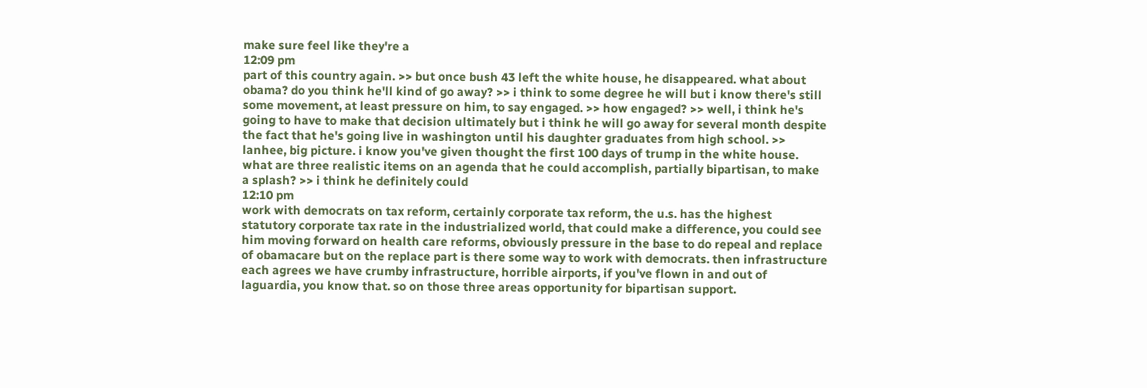make sure feel like they're a
12:09 pm
part of this country again. >> but once bush 43 left the white house, he disappeared. what about obama? do you think he'll kind of go away? >> i think to some degree he will but i know there's still some movement, at least pressure on him, to say engaged. >> how engaged? >> well, i think he's going to have to make that decision ultimately but i think he will go away for several month despite the fact that he's going live in washington until his daughter graduates from high school. >> lanhee, big picture. i know you've given thought the first 100 days of trump in the white house. what are three realistic items on an agenda that he could accomplish, partially bipartisan, to make a splash? >> i think he definitely could
12:10 pm
work with democrats on tax reform, certainly corporate tax reform, the u.s. has the highest statutory corporate tax rate in the industrialized world, that could make a difference, you could see him moving forward on health care reforms, obviously pressure in the base to do repeal and replace of obamacare but on the replace part is there some way to work with democrats. then infrastructure each agrees we have crumby infrastructure, horrible airports, if you've flown in and out of laguardia, you know that. so on those three areas opportunity for bipartisan support.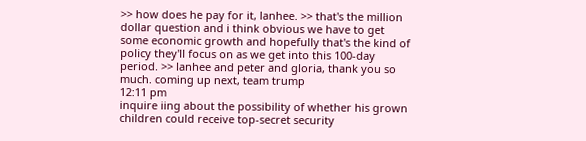>> how does he pay for it, lanhee. >> that's the million dollar question and i think obvious we have to get some economic growth and hopefully that's the kind of policy they'll focus on as we get into this 100-day period. >> lanhee and peter and gloria, thank you so much. coming up next, team trump
12:11 pm
inquire iing about the possibility of whether his grown children could receive top-secret security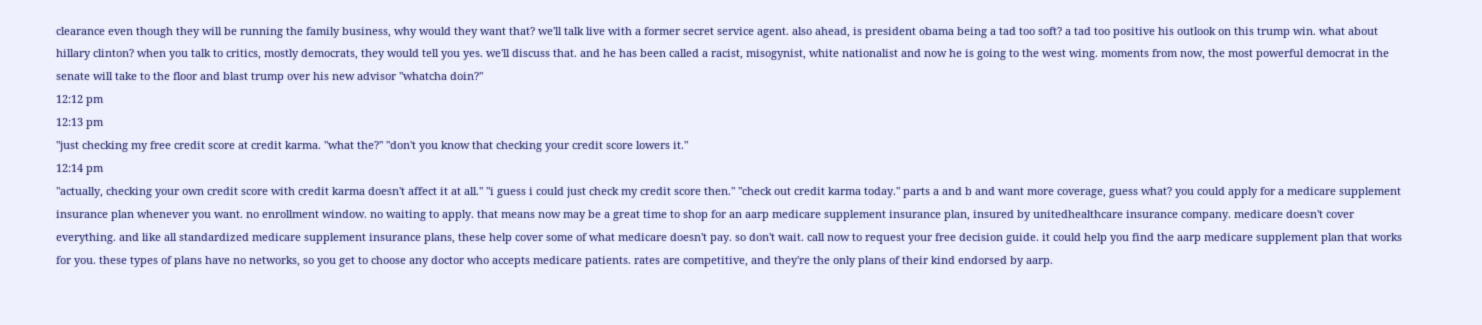clearance even though they will be running the family business, why would they want that? we'll talk live with a former secret service agent. also ahead, is president obama being a tad too soft? a tad too positive his outlook on this trump win. what about hillary clinton? when you talk to critics, mostly democrats, they would tell you yes. we'll discuss that. and he has been called a racist, misogynist, white nationalist and now he is going to the west wing. moments from now, the most powerful democrat in the senate will take to the floor and blast trump over his new advisor "whatcha doin?"
12:12 pm
12:13 pm
"just checking my free credit score at credit karma. "what the?" "don't you know that checking your credit score lowers it."
12:14 pm
"actually, checking your own credit score with credit karma doesn't affect it at all." "i guess i could just check my credit score then." "check out credit karma today." parts a and b and want more coverage, guess what? you could apply for a medicare supplement insurance plan whenever you want. no enrollment window. no waiting to apply. that means now may be a great time to shop for an aarp medicare supplement insurance plan, insured by unitedhealthcare insurance company. medicare doesn't cover everything. and like all standardized medicare supplement insurance plans, these help cover some of what medicare doesn't pay. so don't wait. call now to request your free decision guide. it could help you find the aarp medicare supplement plan that works for you. these types of plans have no networks, so you get to choose any doctor who accepts medicare patients. rates are competitive, and they're the only plans of their kind endorsed by aarp.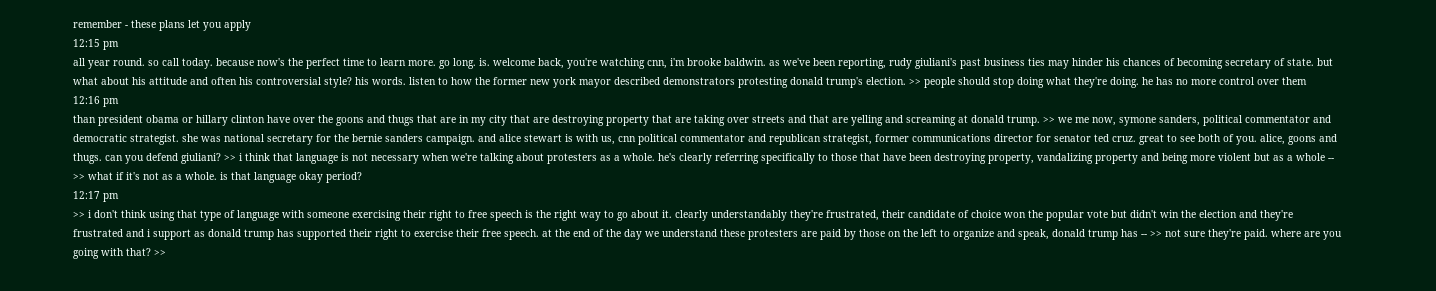remember - these plans let you apply
12:15 pm
all year round. so call today. because now's the perfect time to learn more. go long. is. welcome back, you're watching cnn, i'm brooke baldwin. as we've been reporting, rudy giuliani's past business ties may hinder his chances of becoming secretary of state. but what about his attitude and often his controversial style? his words. listen to how the former new york mayor described demonstrators protesting donald trump's election. >> people should stop doing what they're doing. he has no more control over them
12:16 pm
than president obama or hillary clinton have over the goons and thugs that are in my city that are destroying property that are taking over streets and that are yelling and screaming at donald trump. >> we me now, symone sanders, political commentator and democratic strategist. she was national secretary for the bernie sanders campaign. and alice stewart is with us, cnn political commentator and republican strategist, former communications director for senator ted cruz. great to see both of you. alice, goons and thugs. can you defend giuliani? >> i think that language is not necessary when we're talking about protesters as a whole. he's clearly referring specifically to those that have been destroying property, vandalizing property and being more violent but as a whole -- >> what if it's not as a whole. is that language okay period?
12:17 pm
>> i don't think using that type of language with someone exercising their right to free speech is the right way to go about it. clearly understandably they're frustrated, their candidate of choice won the popular vote but didn't win the election and they're frustrated and i support as donald trump has supported their right to exercise their free speech. at the end of the day we understand these protesters are paid by those on the left to organize and speak, donald trump has -- >> not sure they're paid. where are you going with that? >>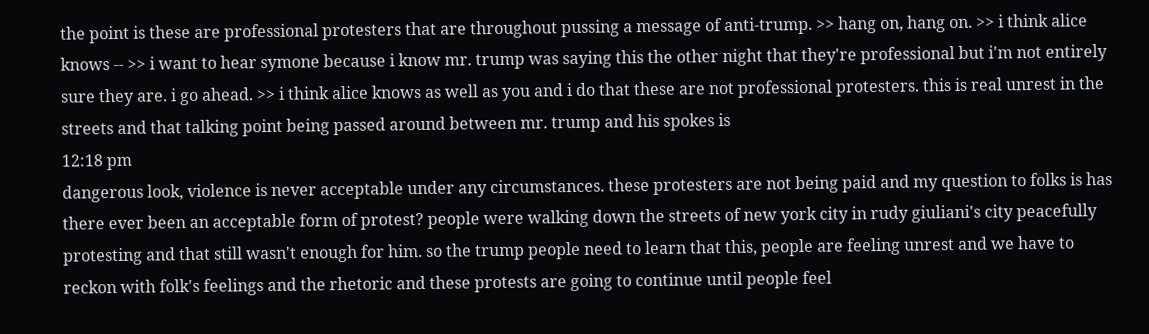the point is these are professional protesters that are throughout pussing a message of anti-trump. >> hang on, hang on. >> i think alice knows -- >> i want to hear symone because i know mr. trump was saying this the other night that they're professional but i'm not entirely sure they are. i go ahead. >> i think alice knows as well as you and i do that these are not professional protesters. this is real unrest in the streets and that talking point being passed around between mr. trump and his spokes is
12:18 pm
dangerous look, violence is never acceptable under any circumstances. these protesters are not being paid and my question to folks is has there ever been an acceptable form of protest? people were walking down the streets of new york city in rudy giuliani's city peacefully protesting and that still wasn't enough for him. so the trump people need to learn that this, people are feeling unrest and we have to reckon with folk's feelings and the rhetoric and these protests are going to continue until people feel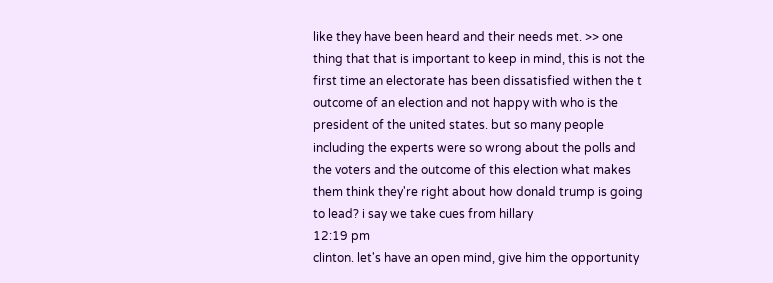like they have been heard and their needs met. >> one thing that that is important to keep in mind, this is not the first time an electorate has been dissatisfied withen the t outcome of an election and not happy with who is the president of the united states. but so many people including the experts were so wrong about the polls and the voters and the outcome of this election what makes them think they're right about how donald trump is going to lead? i say we take cues from hillary
12:19 pm
clinton. let's have an open mind, give him the opportunity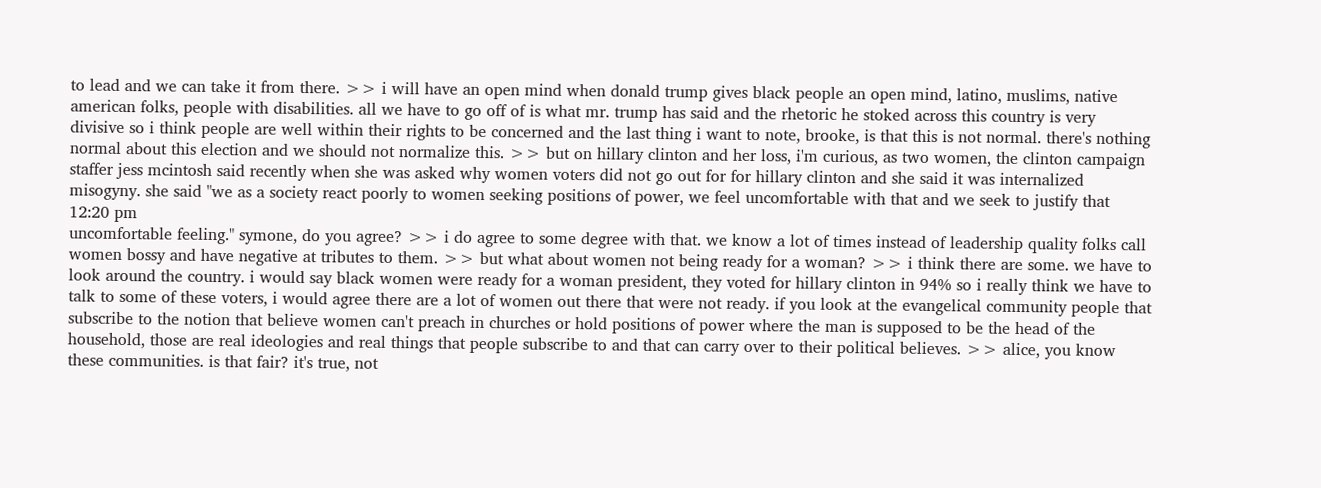to lead and we can take it from there. >> i will have an open mind when donald trump gives black people an open mind, latino, muslims, native american folks, people with disabilities. all we have to go off of is what mr. trump has said and the rhetoric he stoked across this country is very divisive so i think people are well within their rights to be concerned and the last thing i want to note, brooke, is that this is not normal. there's nothing normal about this election and we should not normalize this. >> but on hillary clinton and her loss, i'm curious, as two women, the clinton campaign staffer jess mcintosh said recently when she was asked why women voters did not go out for for hillary clinton and she said it was internalized misogyny. she said "we as a society react poorly to women seeking positions of power, we feel uncomfortable with that and we seek to justify that
12:20 pm
uncomfortable feeling." symone, do you agree? >> i do agree to some degree with that. we know a lot of times instead of leadership quality folks call women bossy and have negative at tributes to them. >> but what about women not being ready for a woman? >> i think there are some. we have to look around the country. i would say black women were ready for a woman president, they voted for hillary clinton in 94% so i really think we have to talk to some of these voters, i would agree there are a lot of women out there that were not ready. if you look at the evangelical community people that subscribe to the notion that believe women can't preach in churches or hold positions of power where the man is supposed to be the head of the household, those are real ideologies and real things that people subscribe to and that can carry over to their political believes. >> alice, you know these communities. is that fair? it's true, not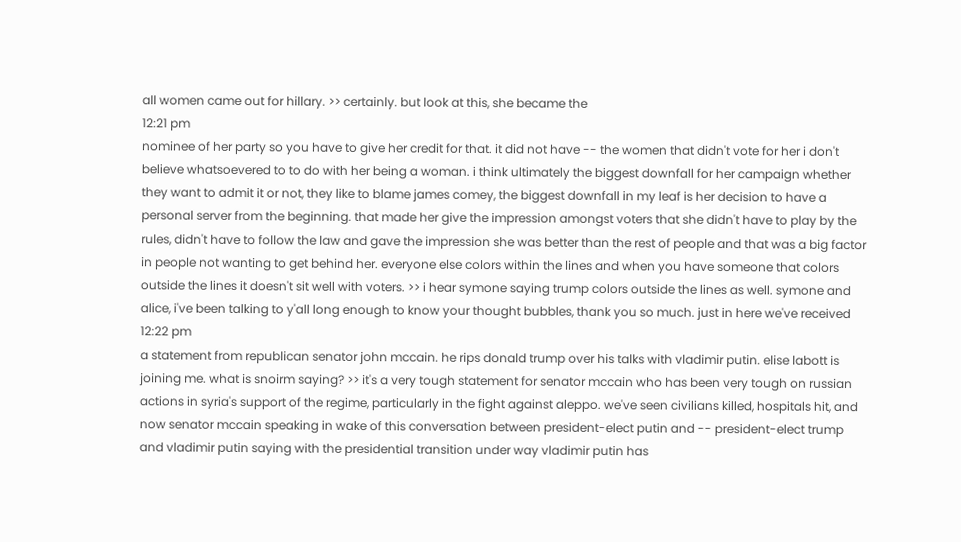all women came out for hillary. >> certainly. but look at this, she became the
12:21 pm
nominee of her party so you have to give her credit for that. it did not have -- the women that didn't vote for her i don't believe whatsoevered to to do with her being a woman. i think ultimately the biggest downfall for her campaign whether they want to admit it or not, they like to blame james comey, the biggest downfall in my leaf is her decision to have a personal server from the beginning. that made her give the impression amongst voters that she didn't have to play by the rules, didn't have to follow the law and gave the impression she was better than the rest of people and that was a big factor in people not wanting to get behind her. everyone else colors within the lines and when you have someone that colors outside the lines it doesn't sit well with voters. >> i hear symone saying trump colors outside the lines as well. symone and alice, i've been talking to y'all long enough to know your thought bubbles, thank you so much. just in here we've received
12:22 pm
a statement from republican senator john mccain. he rips donald trump over his talks with vladimir putin. elise labott is joining me. what is snoirm saying? >> it's a very tough statement for senator mccain who has been very tough on russian actions in syria's support of the regime, particularly in the fight against aleppo. we've seen civilians killed, hospitals hit, and now senator mccain speaking in wake of this conversation between president-elect putin and -- president-elect trump and vladimir putin saying with the presidential transition under way vladimir putin has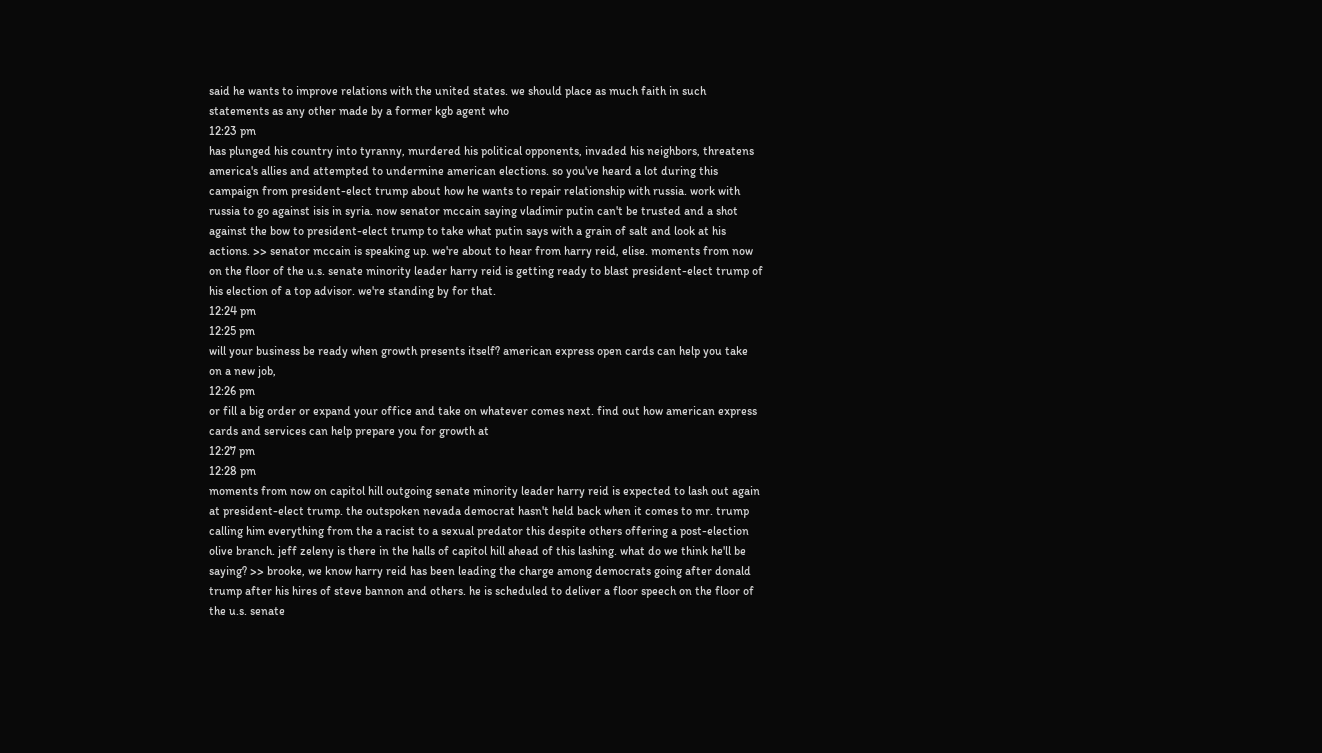said he wants to improve relations with the united states. we should place as much faith in such statements as any other made by a former kgb agent who
12:23 pm
has plunged his country into tyranny, murdered his political opponents, invaded his neighbors, threatens america's allies and attempted to undermine american elections. so you've heard a lot during this campaign from president-elect trump about how he wants to repair relationship with russia. work with russia to go against isis in syria. now senator mccain saying vladimir putin can't be trusted and a shot against the bow to president-elect trump to take what putin says with a grain of salt and look at his actions. >> senator mccain is speaking up. we're about to hear from harry reid, elise. moments from now on the floor of the u.s. senate minority leader harry reid is getting ready to blast president-elect trump of his election of a top advisor. we're standing by for that.
12:24 pm
12:25 pm
will your business be ready when growth presents itself? american express open cards can help you take on a new job,
12:26 pm
or fill a big order or expand your office and take on whatever comes next. find out how american express cards and services can help prepare you for growth at
12:27 pm
12:28 pm
moments from now on capitol hill outgoing senate minority leader harry reid is expected to lash out again at president-elect trump. the outspoken nevada democrat hasn't held back when it comes to mr. trump calling him everything from the a racist to a sexual predator this despite others offering a post-election olive branch. jeff zeleny is there in the halls of capitol hill ahead of this lashing. what do we think he'll be saying? >> brooke, we know harry reid has been leading the charge among democrats going after donald trump after his hires of steve bannon and others. he is scheduled to deliver a floor speech on the floor of the u.s. senate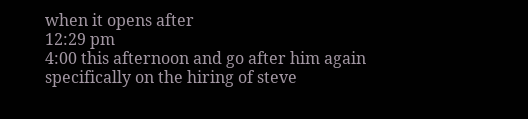when it opens after
12:29 pm
4:00 this afternoon and go after him again specifically on the hiring of steve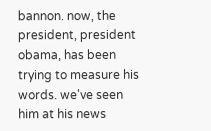bannon. now, the president, president obama, has been trying to measure his words. we've seen him at his news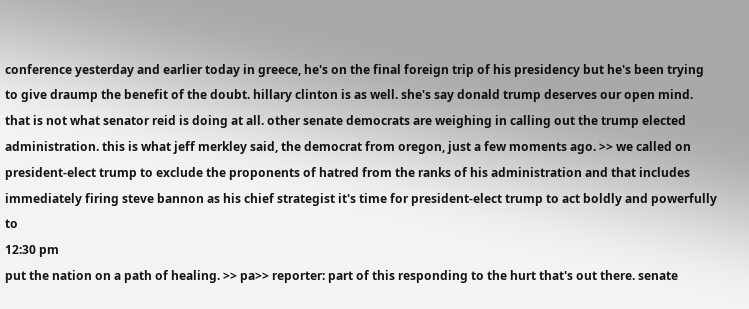conference yesterday and earlier today in greece, he's on the final foreign trip of his presidency but he's been trying to give draump the benefit of the doubt. hillary clinton is as well. she's say donald trump deserves our open mind. that is not what senator reid is doing at all. other senate democrats are weighing in calling out the trump elected administration. this is what jeff merkley said, the democrat from oregon, just a few moments ago. >> we called on president-elect trump to exclude the proponents of hatred from the ranks of his administration and that includes immediately firing steve bannon as his chief strategist it's time for president-elect trump to act boldly and powerfully to
12:30 pm
put the nation on a path of healing. >> pa>> reporter: part of this responding to the hurt that's out there. senate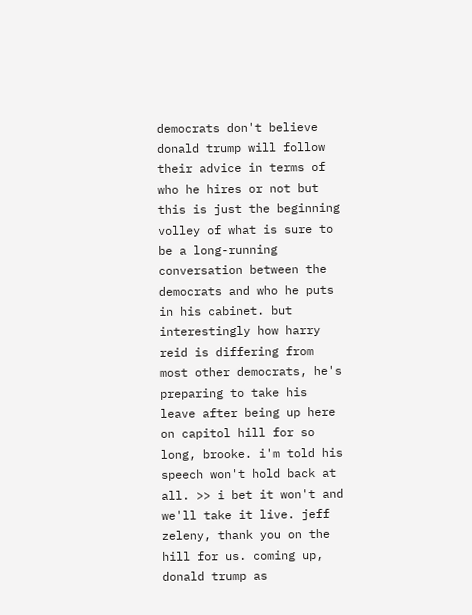democrats don't believe donald trump will follow their advice in terms of who he hires or not but this is just the beginning volley of what is sure to be a long-running conversation between the democrats and who he puts in his cabinet. but interestingly how harry reid is differing from most other democrats, he's preparing to take his leave after being up here on capitol hill for so long, brooke. i'm told his speech won't hold back at all. >> i bet it won't and we'll take it live. jeff zeleny, thank you on the hill for us. coming up, donald trump as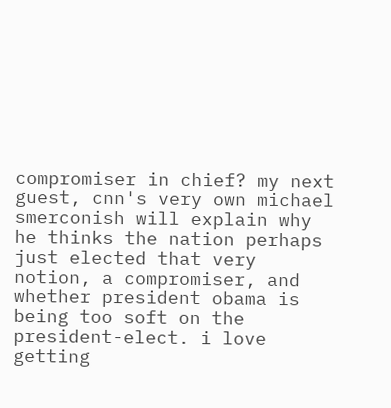compromiser in chief? my next guest, cnn's very own michael smerconish will explain why he thinks the nation perhaps just elected that very notion, a compromiser, and whether president obama is being too soft on the president-elect. i love getting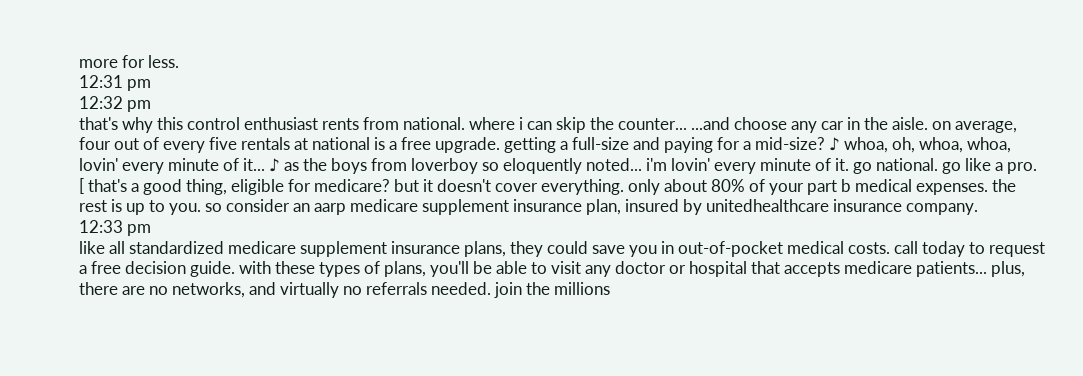more for less.
12:31 pm
12:32 pm
that's why this control enthusiast rents from national. where i can skip the counter... ...and choose any car in the aisle. on average, four out of every five rentals at national is a free upgrade. getting a full-size and paying for a mid-size? ♪ whoa, oh, whoa, whoa, lovin' every minute of it... ♪ as the boys from loverboy so eloquently noted... i'm lovin' every minute of it. go national. go like a pro. [ that's a good thing, eligible for medicare? but it doesn't cover everything. only about 80% of your part b medical expenses. the rest is up to you. so consider an aarp medicare supplement insurance plan, insured by unitedhealthcare insurance company.
12:33 pm
like all standardized medicare supplement insurance plans, they could save you in out-of-pocket medical costs. call today to request a free decision guide. with these types of plans, you'll be able to visit any doctor or hospital that accepts medicare patients... plus, there are no networks, and virtually no referrals needed. join the millions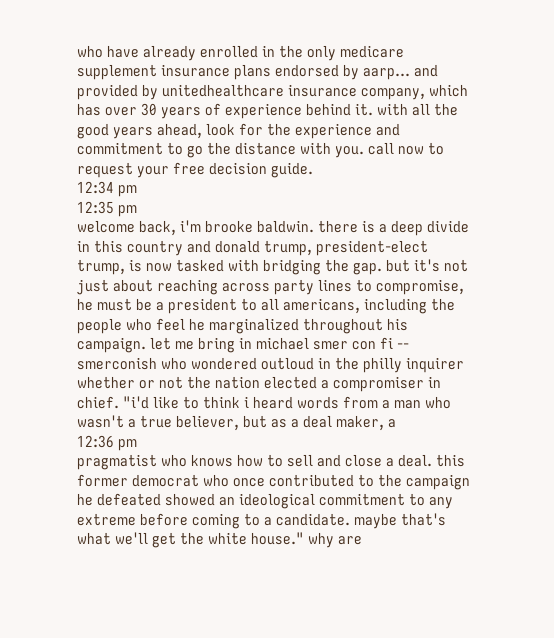who have already enrolled in the only medicare supplement insurance plans endorsed by aarp... and provided by unitedhealthcare insurance company, which has over 30 years of experience behind it. with all the good years ahead, look for the experience and commitment to go the distance with you. call now to request your free decision guide.
12:34 pm
12:35 pm
welcome back, i'm brooke baldwin. there is a deep divide in this country and donald trump, president-elect trump, is now tasked with bridging the gap. but it's not just about reaching across party lines to compromise, he must be a president to all americans, including the people who feel he marginalized throughout his campaign. let me bring in michael smer con fi -- smerconish who wondered outloud in the philly inquirer whether or not the nation elected a compromiser in chief. "i'd like to think i heard words from a man who wasn't a true believer, but as a deal maker, a
12:36 pm
pragmatist who knows how to sell and close a deal. this former democrat who once contributed to the campaign he defeated showed an ideological commitment to any extreme before coming to a candidate. maybe that's what we'll get the white house." why are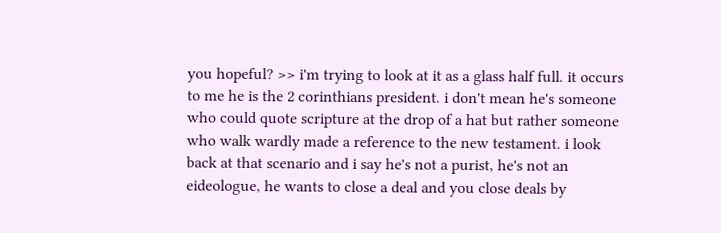you hopeful? >> i'm trying to look at it as a glass half full. it occurs to me he is the 2 corinthians president. i don't mean he's someone who could quote scripture at the drop of a hat but rather someone who walk wardly made a reference to the new testament. i look back at that scenario and i say he's not a purist, he's not an eideologue, he wants to close a deal and you close deals by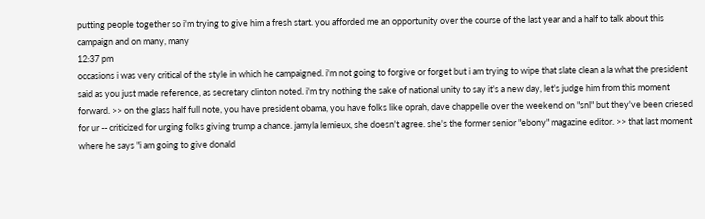putting people together so i'm trying to give him a fresh start. you afforded me an opportunity over the course of the last year and a half to talk about this campaign and on many, many
12:37 pm
occasions i was very critical of the style in which he campaigned. i'm not going to forgive or forget but i am trying to wipe that slate clean a la what the president said as you just made reference, as secretary clinton noted. i'm try nothing the sake of national unity to say it's a new day, let's judge him from this moment forward. >> on the glass half full note, you have president obama, you have folks like oprah, dave chappelle over the weekend on "snl" but they've been criesed for ur -- criticized for urging folks giving trump a chance. jamyla lemieux, she doesn't agree. she's the former senior "ebony" magazine editor. >> that last moment where he says "i am going to give donald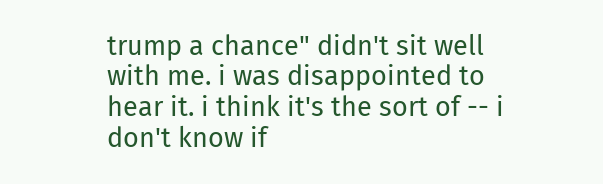trump a chance" didn't sit well with me. i was disappointed to hear it. i think it's the sort of -- i don't know if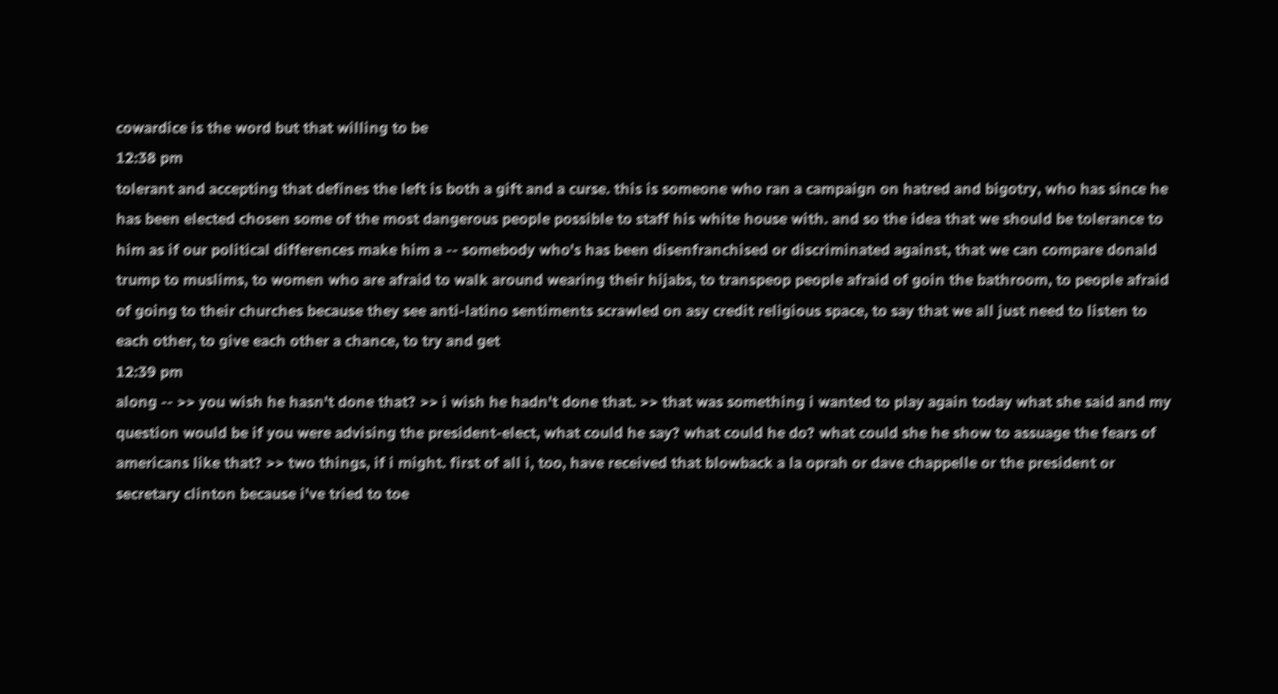cowardice is the word but that willing to be
12:38 pm
tolerant and accepting that defines the left is both a gift and a curse. this is someone who ran a campaign on hatred and bigotry, who has since he has been elected chosen some of the most dangerous people possible to staff his white house with. and so the idea that we should be tolerance to him as if our political differences make him a -- somebody who's has been disenfranchised or discriminated against, that we can compare donald trump to muslims, to women who are afraid to walk around wearing their hijabs, to transpeop people afraid of goin the bathroom, to people afraid of going to their churches because they see anti-latino sentiments scrawled on asy credit religious space, to say that we all just need to listen to each other, to give each other a chance, to try and get
12:39 pm
along -- >> you wish he hasn't done that? >> i wish he hadn't done that. >> that was something i wanted to play again today what she said and my question would be if you were advising the president-elect, what could he say? what could he do? what could she he show to assuage the fears of americans like that? >> two things, if i might. first of all i, too, have received that blowback a la oprah or dave chappelle or the president or secretary clinton because i've tried to toe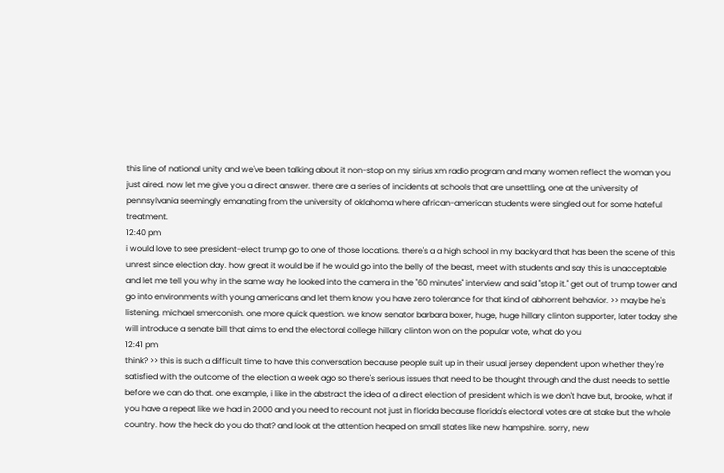this line of national unity and we've been talking about it non-stop on my sirius xm radio program and many women reflect the woman you just aired. now let me give you a direct answer. there are a series of incidents at schools that are unsettling, one at the university of pennsylvania seemingly emanating from the university of oklahoma where african-american students were singled out for some hateful treatment.
12:40 pm
i would love to see president-elect trump go to one of those locations. there's a a high school in my backyard that has been the scene of this unrest since election day. how great it would be if he would go into the belly of the beast, meet with students and say this is unacceptable and let me tell you why in the same way he looked into the camera in the "60 minutes" interview and said "stop it." get out of trump tower and go into environments with young americans and let them know you have zero tolerance for that kind of abhorrent behavior. >> maybe he's listening. michael smerconish. one more quick question. we know senator barbara boxer, huge, huge hillary clinton supporter, later today she will introduce a senate bill that aims to end the electoral college hillary clinton won on the popular vote, what do you
12:41 pm
think? >> this is such a difficult time to have this conversation because people suit up in their usual jersey dependent upon whether they're satisfied with the outcome of the election a week ago so there's serious issues that need to be thought through and the dust needs to settle before we can do that. one example, i like in the abstract the idea of a direct election of president which is we don't have but, brooke, what if you have a repeat like we had in 2000 and you need to recount not just in florida because florida's electoral votes are at stake but the whole country. how the heck do you do that? and look at the attention heaped on small states like new hampshire. sorry, new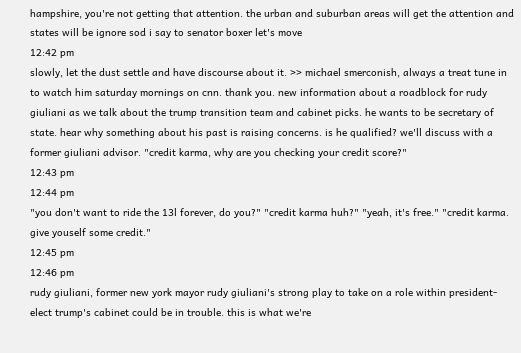hampshire, you're not getting that attention. the urban and suburban areas will get the attention and states will be ignore sod i say to senator boxer let's move
12:42 pm
slowly, let the dust settle and have discourse about it. >> michael smerconish, always a treat tune in to watch him saturday mornings on cnn. thank you. new information about a roadblock for rudy giuliani as we talk about the trump transition team and cabinet picks. he wants to be secretary of state. hear why something about his past is raising concerns. is he qualified? we'll discuss with a former giuliani advisor. "credit karma, why are you checking your credit score?"
12:43 pm
12:44 pm
"you don't want to ride the 13l forever, do you?" "credit karma huh?" "yeah, it's free." "credit karma. give youself some credit."
12:45 pm
12:46 pm
rudy giuliani, former new york mayor rudy giuliani's strong play to take on a role within president-elect trump's cabinet could be in trouble. this is what we're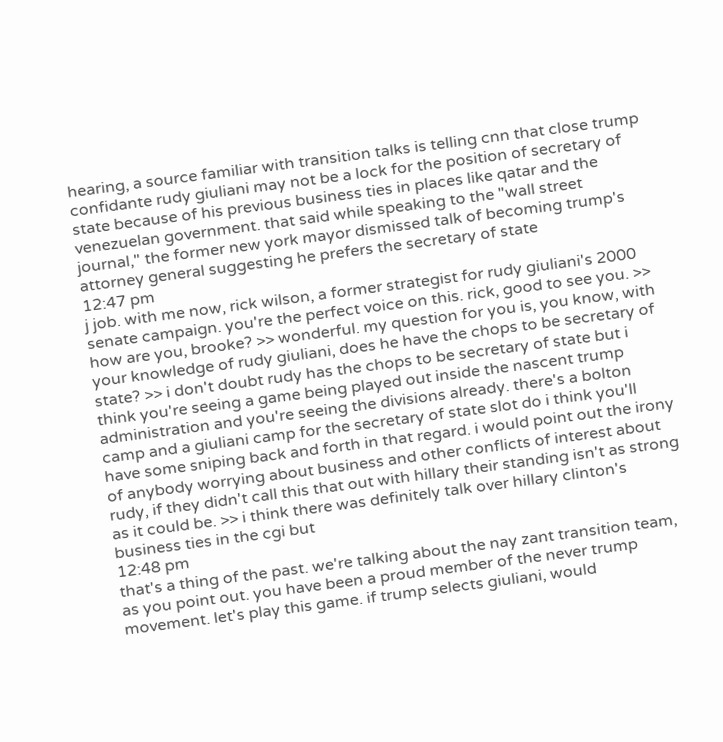hearing, a source familiar with transition talks is telling cnn that close trump confidante rudy giuliani may not be a lock for the position of secretary of state because of his previous business ties in places like qatar and the venezuelan government. that said while speaking to the "wall street journal," the former new york mayor dismissed talk of becoming trump's attorney general suggesting he prefers the secretary of state
12:47 pm
j job. with me now, rick wilson, a former strategist for rudy giuliani's 2000 senate campaign. you're the perfect voice on this. rick, good to see you. >> how are you, brooke? >> wonderful. my question for you is, you know, with your knowledge of rudy giuliani, does he have the chops to be secretary of state? >> i don't doubt rudy has the chops to be secretary of state but i think you're seeing a game being played out inside the nascent trump administration and you're seeing the divisions already. there's a bolton camp and a giuliani camp for the secretary of state slot do i think you'll have some sniping back and forth in that regard. i would point out the irony of anybody worrying about business and other conflicts of interest about rudy, if they didn't call this that out with hillary their standing isn't as strong as it could be. >> i think there was definitely talk over hillary clinton's business ties in the cgi but
12:48 pm
that's a thing of the past. we're talking about the nay zant transition team, as you point out. you have been a proud member of the never trump movement. let's play this game. if trump selects giuliani, would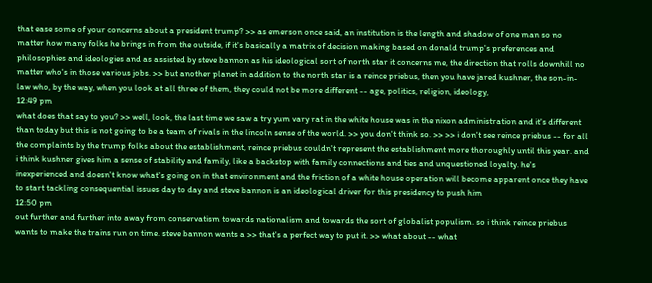that ease some of your concerns about a president trump? >> as emerson once said, an institution is the length and shadow of one man so no matter how many folks he brings in from the outside, if it's basically a matrix of decision making based on donald trump's preferences and philosophies and ideologies and as assisted by steve bannon as his ideological sort of north star it concerns me, the direction that rolls downhill no matter who's in those various jobs. >> but another planet in addition to the north star is a reince priebus, then you have jared kushner, the son-in-law who, by the way, when you look at all three of them, they could not be more different -- age, politics, religion, ideology,
12:49 pm
what does that say to you? >> well, look, the last time we saw a try yum vary rat in the white house was in the nixon administration and it's different than today but this is not going to be a team of rivals in the lincoln sense of the world. >> you don't think so. >> >> i don't see reince priebus -- for all the complaints by the trump folks about the establishment, reince priebus couldn't represent the establishment more thoroughly until this year. and i think kushner gives him a sense of stability and family, like a backstop with family connections and ties and unquestioned loyalty. he's inexperienced and doesn't know what's going on in that environment and the friction of a white house operation will become apparent once they have to start tackling consequential issues day to day and steve bannon is an ideological driver for this presidency to push him
12:50 pm
out further and further into away from conservatism towards nationalism and towards the sort of globalist populism. so i think reince priebus wants to make the trains run on time. steve bannon wants a >> that's a perfect way to put it. >> what about -- what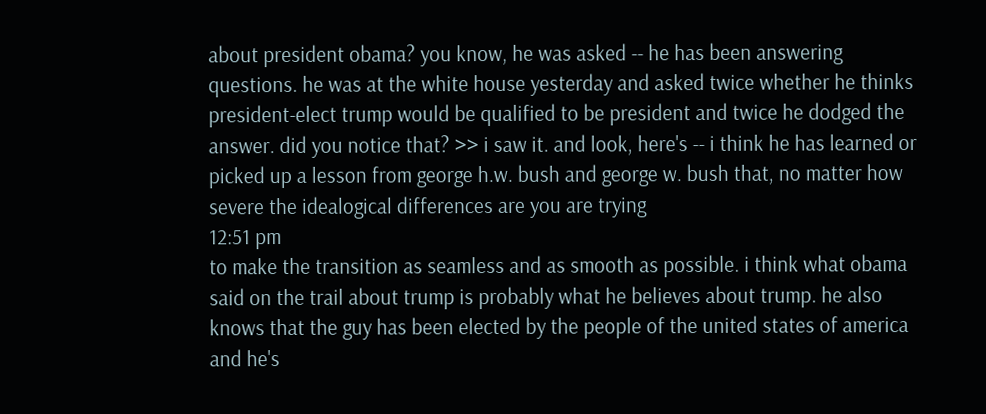about president obama? you know, he was asked -- he has been answering questions. he was at the white house yesterday and asked twice whether he thinks president-elect trump would be qualified to be president and twice he dodged the answer. did you notice that? >> i saw it. and look, here's -- i think he has learned or picked up a lesson from george h.w. bush and george w. bush that, no matter how severe the idealogical differences are you are trying
12:51 pm
to make the transition as seamless and as smooth as possible. i think what obama said on the trail about trump is probably what he believes about trump. he also knows that the guy has been elected by the people of the united states of america and he's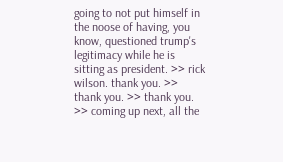going to not put himself in the noose of having, you know, questioned trump's legitimacy while he is sitting as president. >> rick wilson. thank you. >> thank you. >> thank you. >> coming up next, all the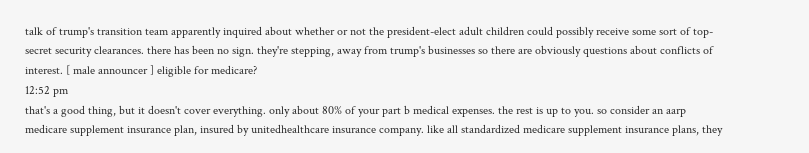talk of trump's transition team apparently inquired about whether or not the president-elect adult children could possibly receive some sort of top-secret security clearances. there has been no sign. they're stepping, away from trump's businesses so there are obviously questions about conflicts of interest. [ male announcer ] eligible for medicare?
12:52 pm
that's a good thing, but it doesn't cover everything. only about 80% of your part b medical expenses. the rest is up to you. so consider an aarp medicare supplement insurance plan, insured by unitedhealthcare insurance company. like all standardized medicare supplement insurance plans, they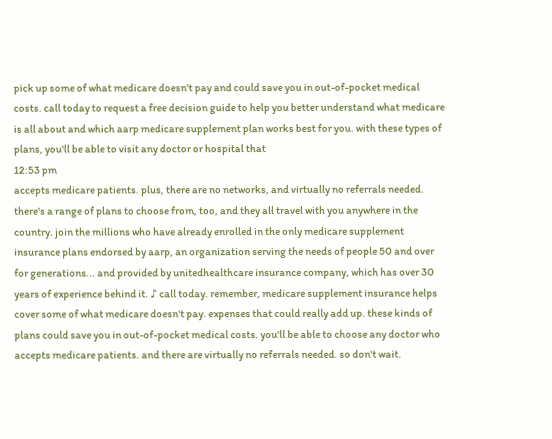pick up some of what medicare doesn't pay and could save you in out-of-pocket medical costs. call today to request a free decision guide to help you better understand what medicare is all about and which aarp medicare supplement plan works best for you. with these types of plans, you'll be able to visit any doctor or hospital that
12:53 pm
accepts medicare patients. plus, there are no networks, and virtually no referrals needed. there's a range of plans to choose from, too, and they all travel with you anywhere in the country. join the millions who have already enrolled in the only medicare supplement insurance plans endorsed by aarp, an organization serving the needs of people 50 and over for generations... and provided by unitedhealthcare insurance company, which has over 30 years of experience behind it. ♪ call today. remember, medicare supplement insurance helps cover some of what medicare doesn't pay. expenses that could really add up. these kinds of plans could save you in out-of-pocket medical costs. you'll be able to choose any doctor who accepts medicare patients. and there are virtually no referrals needed. so don't wait.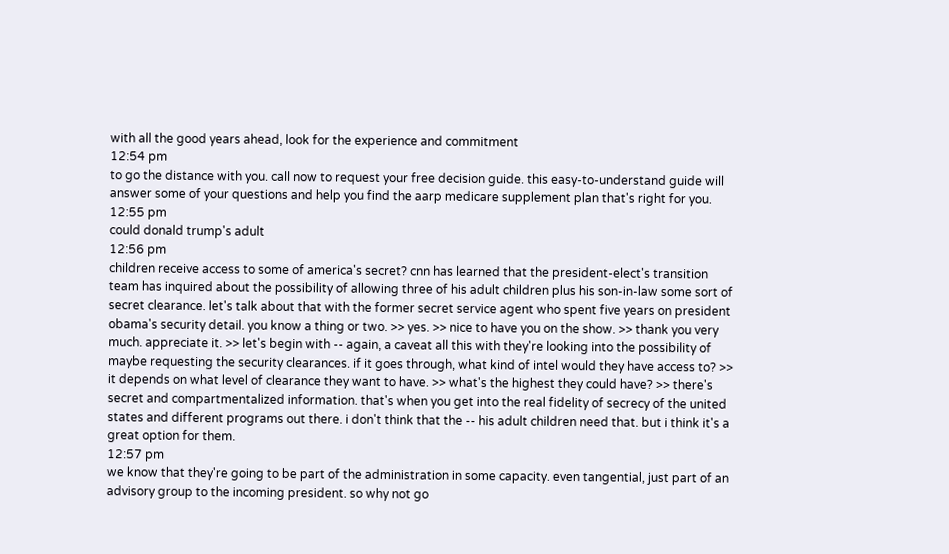with all the good years ahead, look for the experience and commitment
12:54 pm
to go the distance with you. call now to request your free decision guide. this easy-to-understand guide will answer some of your questions and help you find the aarp medicare supplement plan that's right for you.
12:55 pm
could donald trump's adult
12:56 pm
children receive access to some of america's secret? cnn has learned that the president-elect's transition team has inquired about the possibility of allowing three of his adult children plus his son-in-law some sort of secret clearance. let's talk about that with the former secret service agent who spent five years on president obama's security detail. you know a thing or two. >> yes. >> nice to have you on the show. >> thank you very much. appreciate it. >> let's begin with -- again, a caveat all this with they're looking into the possibility of maybe requesting the security clearances. if it goes through, what kind of intel would they have access to? >> it depends on what level of clearance they want to have. >> what's the highest they could have? >> there's secret and compartmentalized information. that's when you get into the real fidelity of secrecy of the united states and different programs out there. i don't think that the -- his adult children need that. but i think it's a great option for them.
12:57 pm
we know that they're going to be part of the administration in some capacity. even tangential, just part of an advisory group to the incoming president. so why not go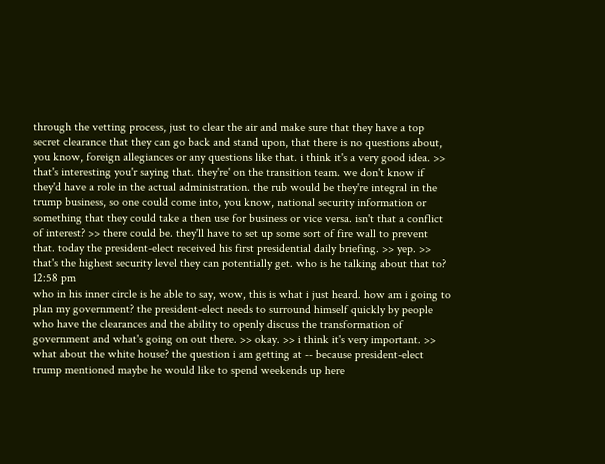through the vetting process, just to clear the air and make sure that they have a top secret clearance that they can go back and stand upon, that there is no questions about, you know, foreign allegiances or any questions like that. i think it's a very good idea. >> that's interesting you'r saying that. they're' on the transition team. we don't know if they'd have a role in the actual administration. the rub would be they're integral in the trump business, so one could come into, you know, national security information or something that they could take a then use for business or vice versa. isn't that a conflict of interest? >> there could be. they'll have to set up some sort of fire wall to prevent that. today the president-elect received his first presidential daily briefing. >> yep. >> that's the highest security level they can potentially get. who is he talking about that to?
12:58 pm
who in his inner circle is he able to say, wow, this is what i just heard. how am i going to plan my government? the president-elect needs to surround himself quickly by people who have the clearances and the ability to openly discuss the transformation of government and what's going on out there. >> okay. >> i think it's very important. >> what about the white house? the question i am getting at -- because president-elect trump mentioned maybe he would like to spend weekends up here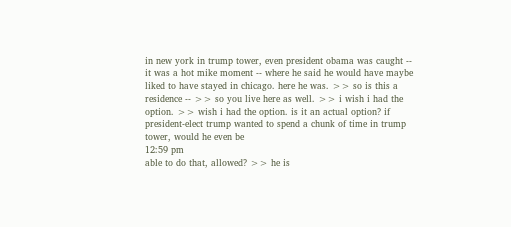in new york in trump tower, even president obama was caught -- it was a hot mike moment -- where he said he would have maybe liked to have stayed in chicago. here he was. >> so is this a residence -- >> so you live here as well. >> i wish i had the option. >> wish i had the option. is it an actual option? if president-elect trump wanted to spend a chunk of time in trump tower, would he even be
12:59 pm
able to do that, allowed? >> he is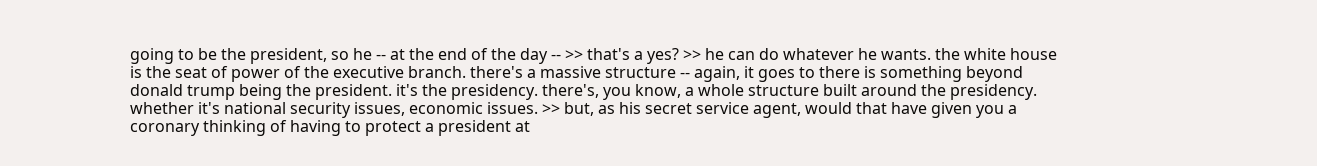going to be the president, so he -- at the end of the day -- >> that's a yes? >> he can do whatever he wants. the white house is the seat of power of the executive branch. there's a massive structure -- again, it goes to there is something beyond donald trump being the president. it's the presidency. there's, you know, a whole structure built around the presidency. whether it's national security issues, economic issues. >> but, as his secret service agent, would that have given you a coronary thinking of having to protect a president at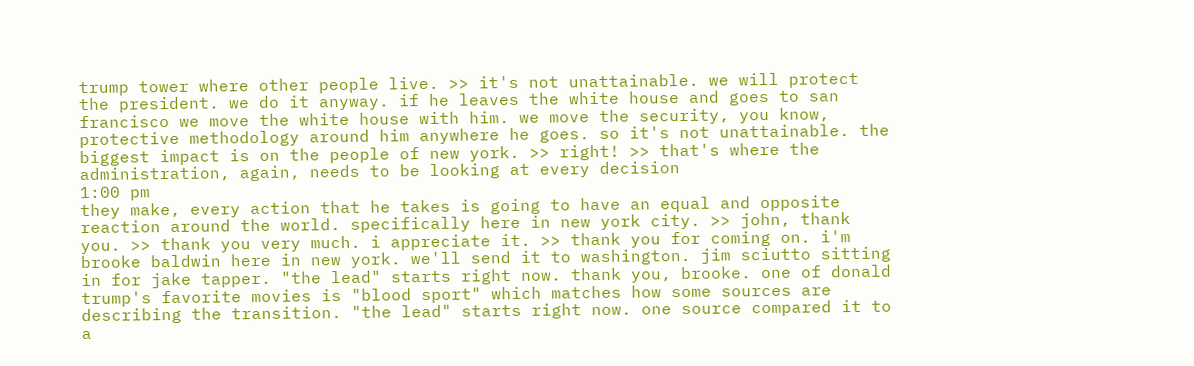trump tower where other people live. >> it's not unattainable. we will protect the president. we do it anyway. if he leaves the white house and goes to san francisco we move the white house with him. we move the security, you know, protective methodology around him anywhere he goes. so it's not unattainable. the biggest impact is on the people of new york. >> right! >> that's where the administration, again, needs to be looking at every decision
1:00 pm
they make, every action that he takes is going to have an equal and opposite reaction around the world. specifically here in new york city. >> john, thank you. >> thank you very much. i appreciate it. >> thank you for coming on. i'm brooke baldwin here in new york. we'll send it to washington. jim sciutto sitting in for jake tapper. "the lead" starts right now. thank you, brooke. one of donald trump's favorite movies is "blood sport" which matches how some sources are describing the transition. "the lead" starts right now. one source compared it to a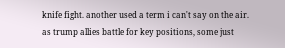knife fight. another used a term i can't say on the air. as trump allies battle for key positions, some just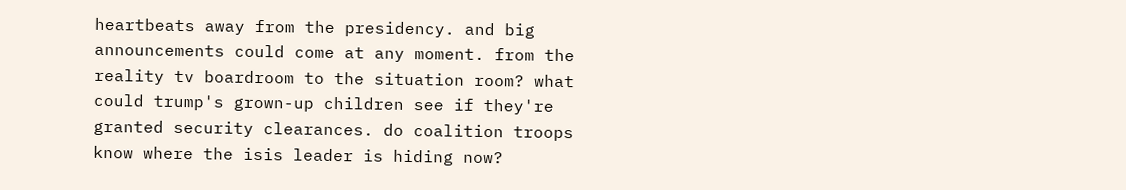heartbeats away from the presidency. and big announcements could come at any moment. from the reality tv boardroom to the situation room? what could trump's grown-up children see if they're granted security clearances. do coalition troops know where the isis leader is hiding now?